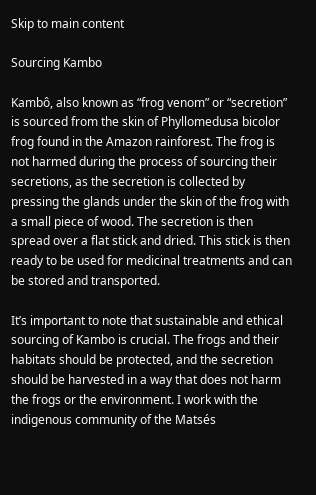Skip to main content

Sourcing Kambo

Kambô, also known as “frog venom” or “secretion” is sourced from the skin of Phyllomedusa bicolor frog found in the Amazon rainforest. The frog is not harmed during the process of sourcing their secretions, as the secretion is collected by pressing the glands under the skin of the frog with a small piece of wood. The secretion is then spread over a flat stick and dried. This stick is then ready to be used for medicinal treatments and can be stored and transported.

It’s important to note that sustainable and ethical sourcing of Kambo is crucial. The frogs and their habitats should be protected, and the secretion should be harvested in a way that does not harm the frogs or the environment. I work with the indigenous community of the Matsés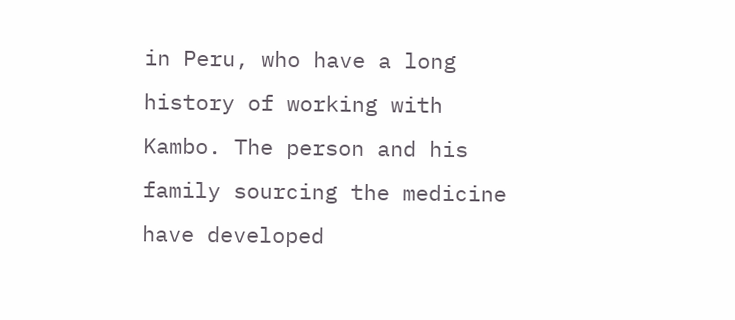in Peru, who have a long history of working with Kambo. The person and his family sourcing the medicine have developed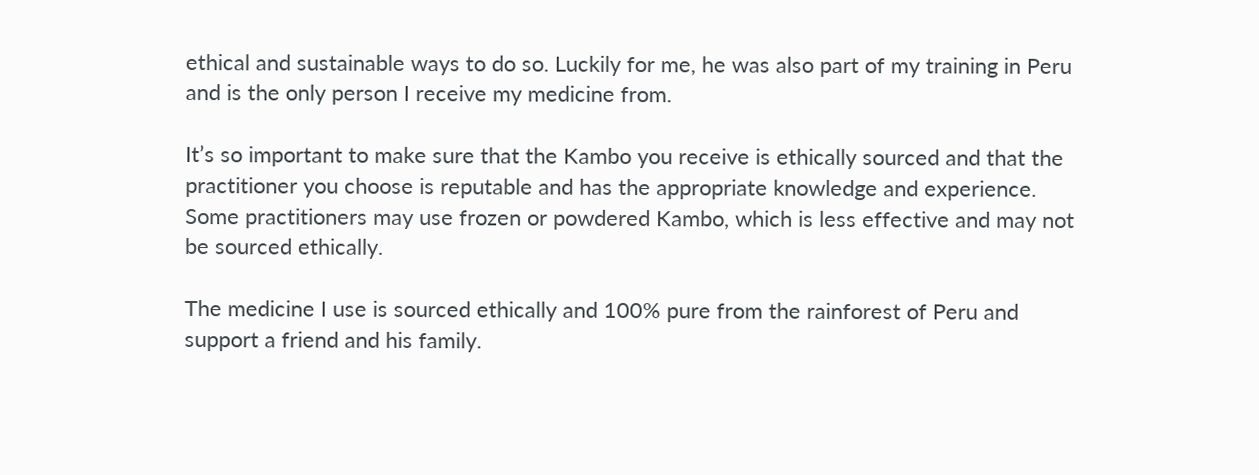ethical and sustainable ways to do so. Luckily for me, he was also part of my training in Peru and is the only person I receive my medicine from.

It’s so important to make sure that the Kambo you receive is ethically sourced and that the practitioner you choose is reputable and has the appropriate knowledge and experience. Some practitioners may use frozen or powdered Kambo, which is less effective and may not be sourced ethically.

The medicine I use is sourced ethically and 100% pure from the rainforest of Peru and support a friend and his family.